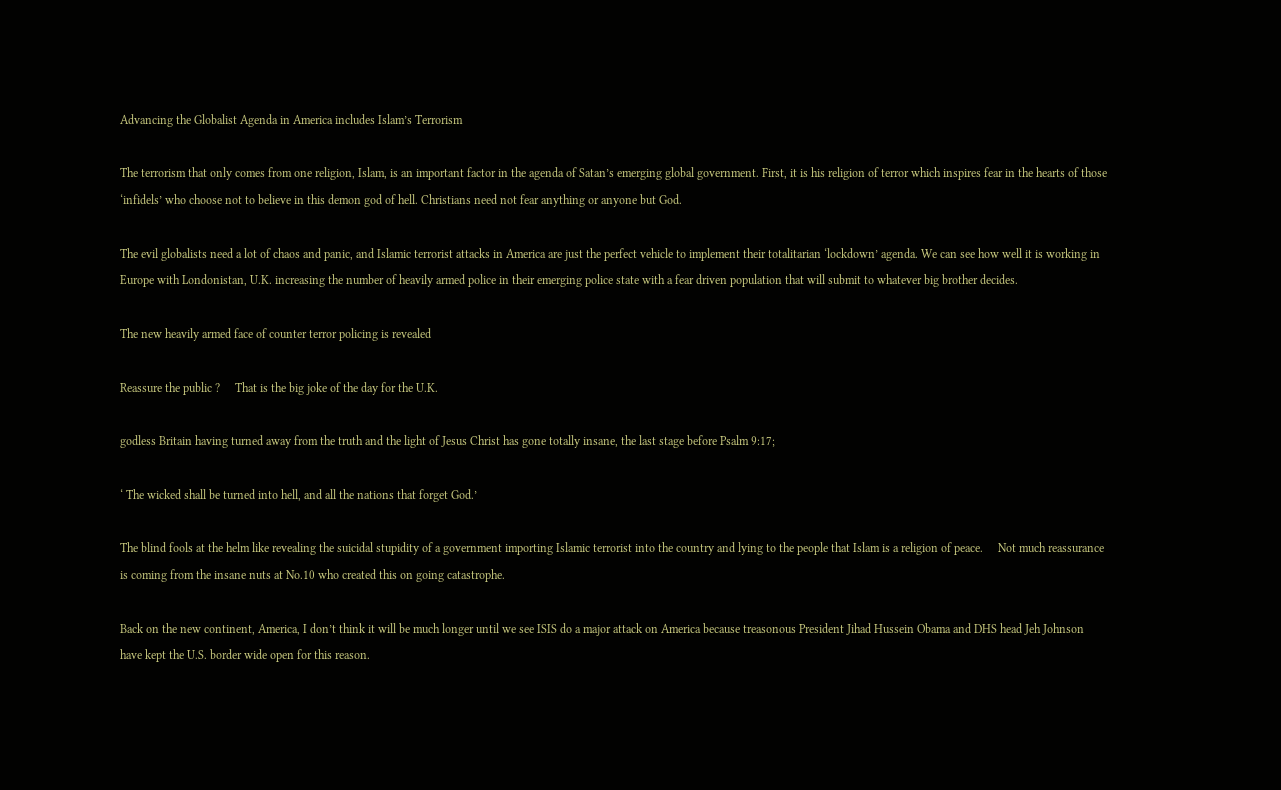Advancing the Globalist Agenda in America includes Islam’s Terrorism

The terrorism that only comes from one religion, Islam, is an important factor in the agenda of Satan’s emerging global government. First, it is his religion of terror which inspires fear in the hearts of those ‘infidels’ who choose not to believe in this demon god of hell. Christians need not fear anything or anyone but God.

The evil globalists need a lot of chaos and panic, and Islamic terrorist attacks in America are just the perfect vehicle to implement their totalitarian ‘lockdown’ agenda. We can see how well it is working in Europe with Londonistan, U.K. increasing the number of heavily armed police in their emerging police state with a fear driven population that will submit to whatever big brother decides.

The new heavily armed face of counter terror policing is revealed

Reassure the public ?     That is the big joke of the day for the U.K.

godless Britain having turned away from the truth and the light of Jesus Christ has gone totally insane, the last stage before Psalm 9:17;

‘ The wicked shall be turned into hell, and all the nations that forget God.’

The blind fools at the helm like revealing the suicidal stupidity of a government importing Islamic terrorist into the country and lying to the people that Islam is a religion of peace.     Not much reassurance is coming from the insane nuts at No.10 who created this on going catastrophe.

Back on the new continent, America, I don’t think it will be much longer until we see ISIS do a major attack on America because treasonous President Jihad Hussein Obama and DHS head Jeh Johnson have kept the U.S. border wide open for this reason.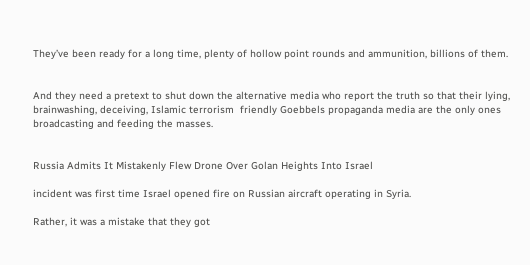They’ve been ready for a long time, plenty of hollow point rounds and ammunition, billions of them.


And they need a pretext to shut down the alternative media who report the truth so that their lying, brainwashing, deceiving, Islamic terrorism  friendly Goebbels propaganda media are the only ones broadcasting and feeding the masses.


Russia Admits It Mistakenly Flew Drone Over Golan Heights Into Israel

incident was first time Israel opened fire on Russian aircraft operating in Syria.

Rather, it was a mistake that they got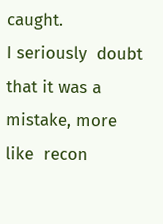caught.                                                                        I seriously  doubt  that it was a mistake, more like  recon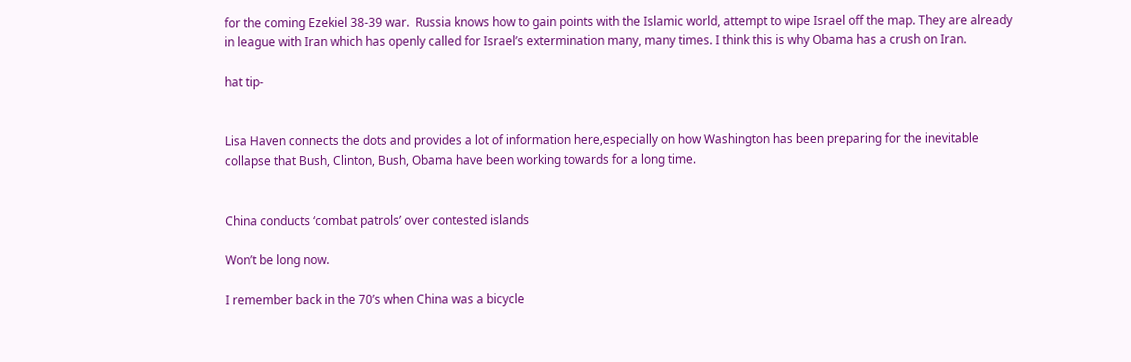for the coming Ezekiel 38-39 war.  Russia knows how to gain points with the Islamic world, attempt to wipe Israel off the map. They are already in league with Iran which has openly called for Israel’s extermination many, many times. I think this is why Obama has a crush on Iran.

hat tip-


Lisa Haven connects the dots and provides a lot of information here,especially on how Washington has been preparing for the inevitable collapse that Bush, Clinton, Bush, Obama have been working towards for a long time.


China conducts ‘combat patrols’ over contested islands

Won’t be long now.

I remember back in the 70’s when China was a bicycle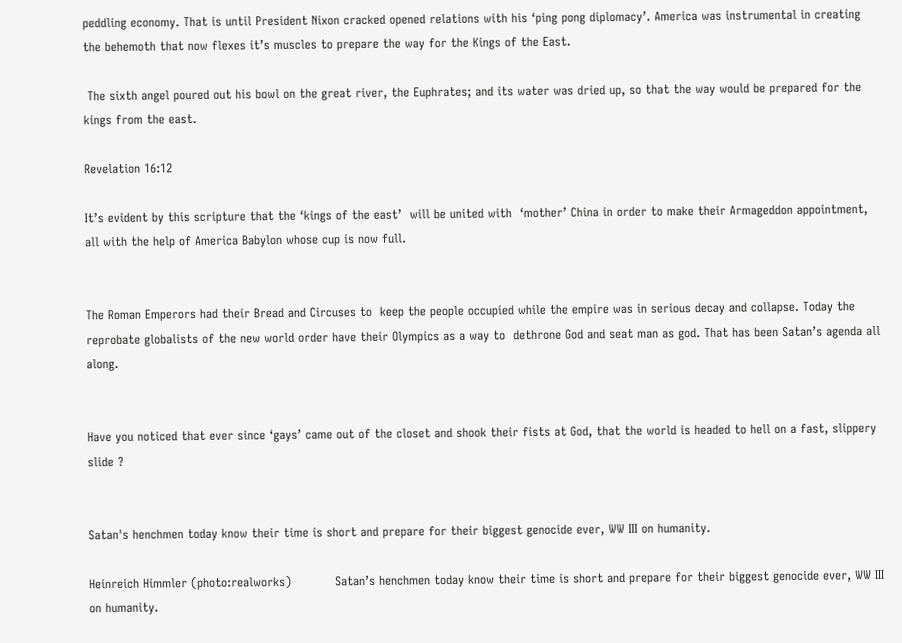peddling economy. That is until President Nixon cracked opened relations with his ‘ping pong diplomacy’. America was instrumental in creating the behemoth that now flexes it’s muscles to prepare the way for the Kings of the East.

 The sixth angel poured out his bowl on the great river, the Euphrates; and its water was dried up, so that the way would be prepared for the kings from the east.

Revelation 16:12

It’s evident by this scripture that the ‘kings of the east’  will be united with  ‘mother’ China in order to make their Armageddon appointment, all with the help of America Babylon whose cup is now full.


The Roman Emperors had their Bread and Circuses to  keep the people occupied while the empire was in serious decay and collapse. Today the reprobate globalists of the new world order have their Olympics as a way to  dethrone God and seat man as god. That has been Satan’s agenda all along.


Have you noticed that ever since ‘gays’ came out of the closet and shook their fists at God, that the world is headed to hell on a fast, slippery slide ?


Satan's henchmen today know their time is short and prepare for their biggest genocide ever, WW III on humanity.

Heinreich Himmler (photo:realworks)           Satan’s henchmen today know their time is short and prepare for their biggest genocide ever, WW III on humanity.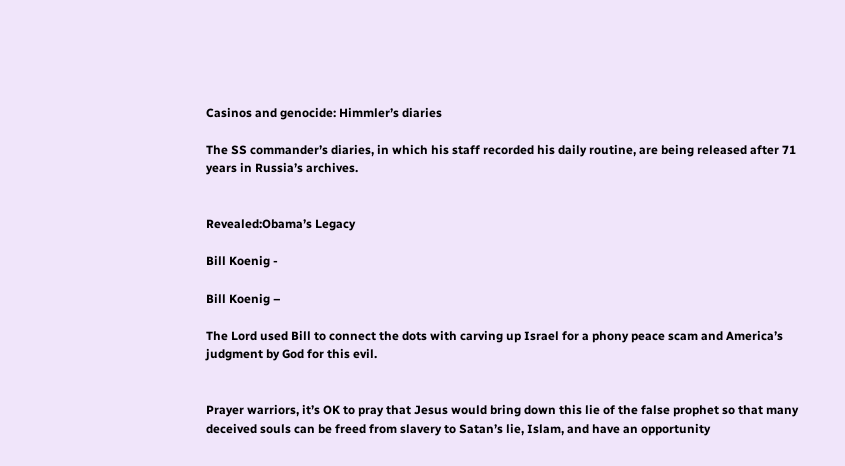Casinos and genocide: Himmler’s diaries

The SS commander’s diaries, in which his staff recorded his daily routine, are being released after 71 years in Russia’s archives.


Revealed:Obama’s Legacy

Bill Koenig -

Bill Koenig –

The Lord used Bill to connect the dots with carving up Israel for a phony peace scam and America’s  judgment by God for this evil.


Prayer warriors, it’s OK to pray that Jesus would bring down this lie of the false prophet so that many deceived souls can be freed from slavery to Satan’s lie, Islam, and have an opportunity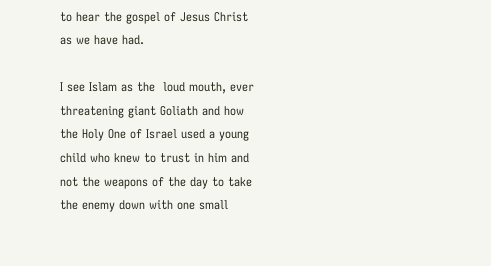to hear the gospel of Jesus Christ as we have had.

I see Islam as the  loud mouth, ever threatening giant Goliath and how the Holy One of Israel used a young child who knew to trust in him and not the weapons of the day to take the enemy down with one small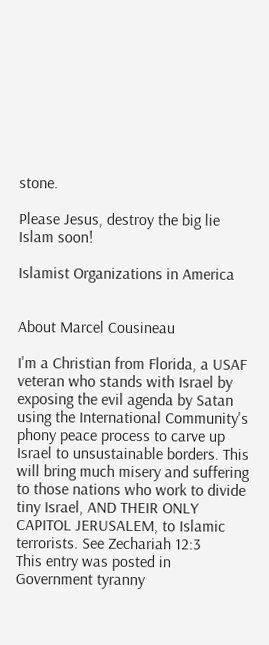stone.

Please Jesus, destroy the big lie Islam soon!

Islamist Organizations in America


About Marcel Cousineau

I'm a Christian from Florida, a USAF veteran who stands with Israel by exposing the evil agenda by Satan using the International Community's phony peace process to carve up Israel to unsustainable borders. This will bring much misery and suffering to those nations who work to divide tiny Israel, AND THEIR ONLY CAPITOL JERUSALEM, to Islamic terrorists. See Zechariah 12:3
This entry was posted in Government tyranny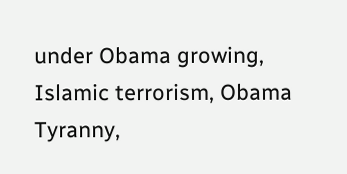under Obama growing, Islamic terrorism, Obama Tyranny,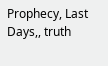Prophecy, Last Days,, truth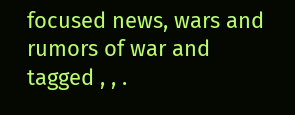focused news, wars and rumors of war and tagged , , .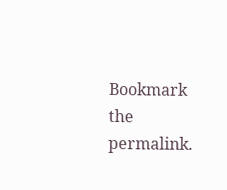Bookmark the permalink.